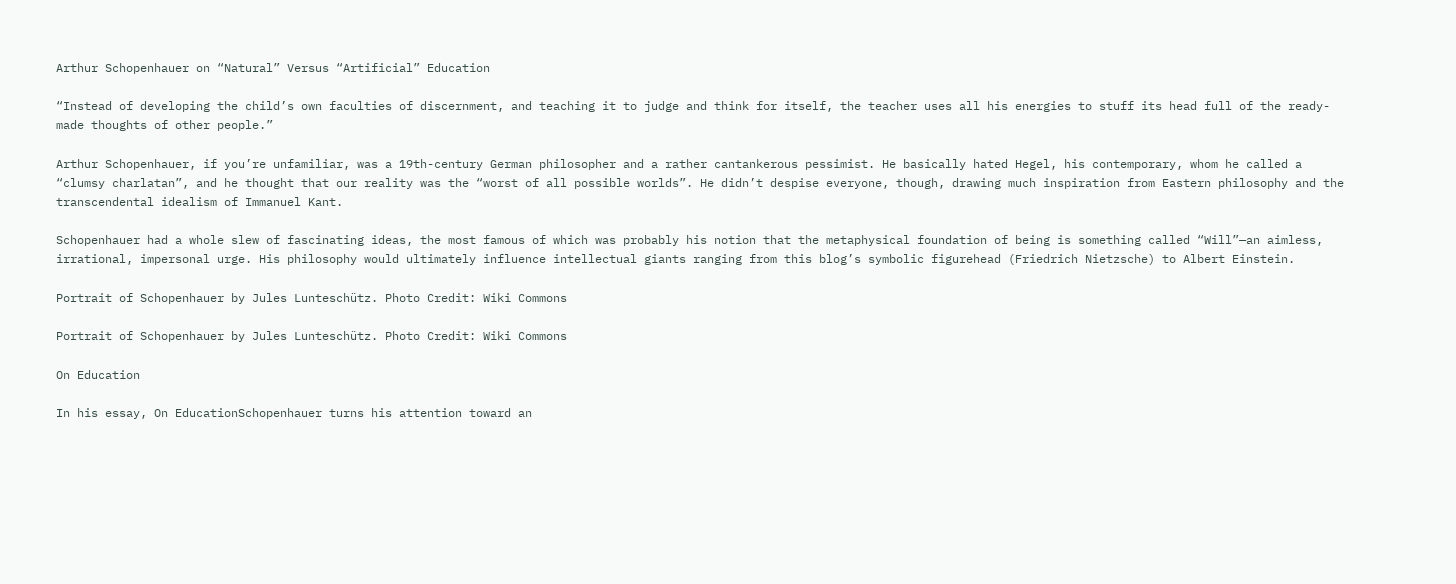Arthur Schopenhauer on “Natural” Versus “Artificial” Education

“Instead of developing the child’s own faculties of discernment, and teaching it to judge and think for itself, the teacher uses all his energies to stuff its head full of the ready-made thoughts of other people.”

Arthur Schopenhauer, if you’re unfamiliar, was a 19th-century German philosopher and a rather cantankerous pessimist. He basically hated Hegel, his contemporary, whom he called a “clumsy charlatan”, and he thought that our reality was the “worst of all possible worlds”. He didn’t despise everyone, though, drawing much inspiration from Eastern philosophy and the transcendental idealism of Immanuel Kant.

Schopenhauer had a whole slew of fascinating ideas, the most famous of which was probably his notion that the metaphysical foundation of being is something called “Will”—an aimless, irrational, impersonal urge. His philosophy would ultimately influence intellectual giants ranging from this blog’s symbolic figurehead (Friedrich Nietzsche) to Albert Einstein.

Portrait of Schopenhauer by Jules Lunteschütz. Photo Credit: Wiki Commons

Portrait of Schopenhauer by Jules Lunteschütz. Photo Credit: Wiki Commons

On Education

In his essay, On EducationSchopenhauer turns his attention toward an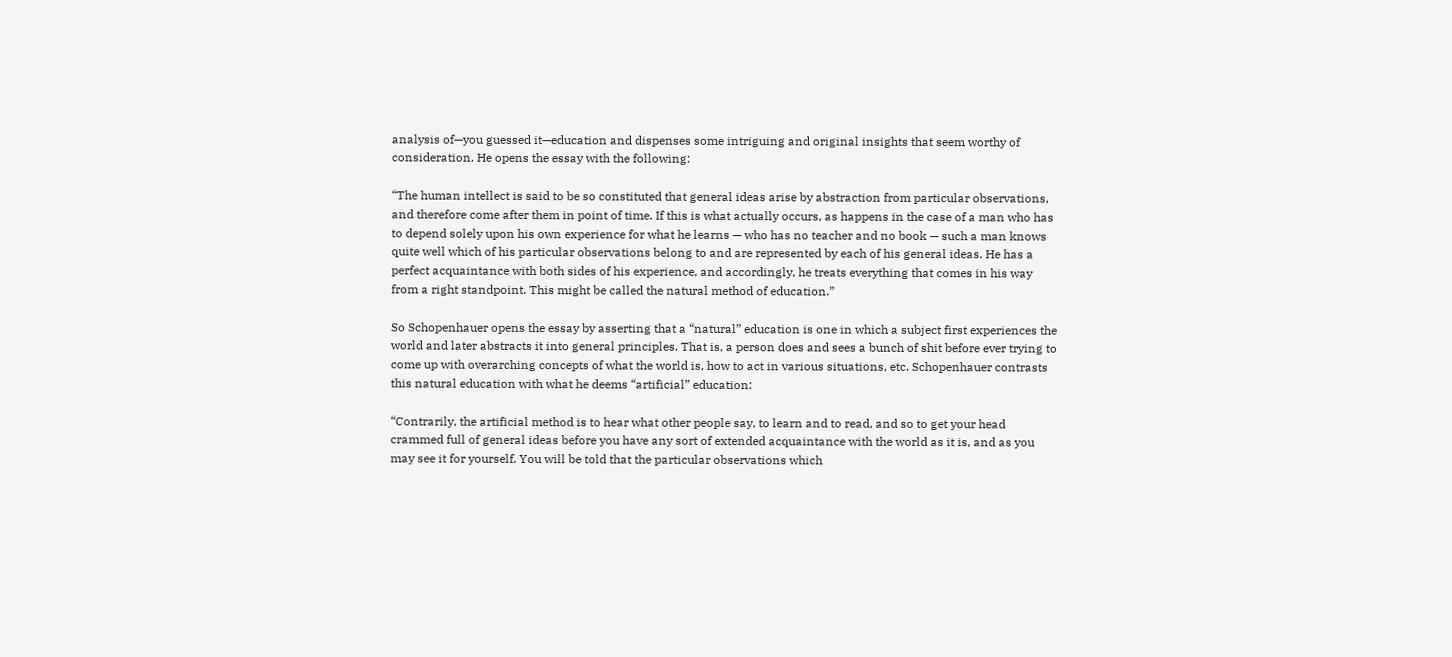analysis of—you guessed it—education and dispenses some intriguing and original insights that seem worthy of consideration. He opens the essay with the following:

“The human intellect is said to be so constituted that general ideas arise by abstraction from particular observations, and therefore come after them in point of time. If this is what actually occurs, as happens in the case of a man who has to depend solely upon his own experience for what he learns — who has no teacher and no book — such a man knows quite well which of his particular observations belong to and are represented by each of his general ideas. He has a perfect acquaintance with both sides of his experience, and accordingly, he treats everything that comes in his way from a right standpoint. This might be called the natural method of education.”

So Schopenhauer opens the essay by asserting that a “natural” education is one in which a subject first experiences the world and later abstracts it into general principles. That is, a person does and sees a bunch of shit before ever trying to come up with overarching concepts of what the world is, how to act in various situations, etc. Schopenhauer contrasts this natural education with what he deems “artificial” education:

“Contrarily, the artificial method is to hear what other people say, to learn and to read, and so to get your head crammed full of general ideas before you have any sort of extended acquaintance with the world as it is, and as you may see it for yourself. You will be told that the particular observations which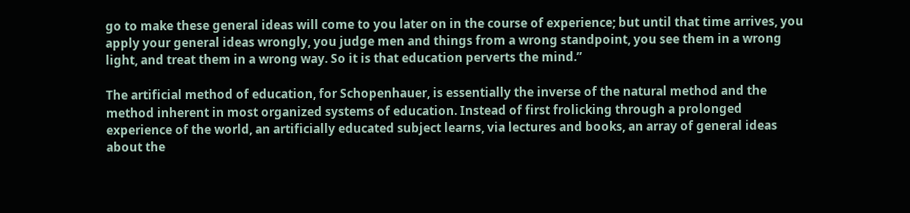go to make these general ideas will come to you later on in the course of experience; but until that time arrives, you apply your general ideas wrongly, you judge men and things from a wrong standpoint, you see them in a wrong light, and treat them in a wrong way. So it is that education perverts the mind.”

The artificial method of education, for Schopenhauer, is essentially the inverse of the natural method and the method inherent in most organized systems of education. Instead of first frolicking through a prolonged experience of the world, an artificially educated subject learns, via lectures and books, an array of general ideas about the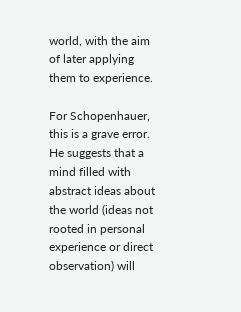world, with the aim of later applying them to experience.

For Schopenhauer, this is a grave error. He suggests that a mind filled with abstract ideas about the world (ideas not rooted in personal experience or direct observation) will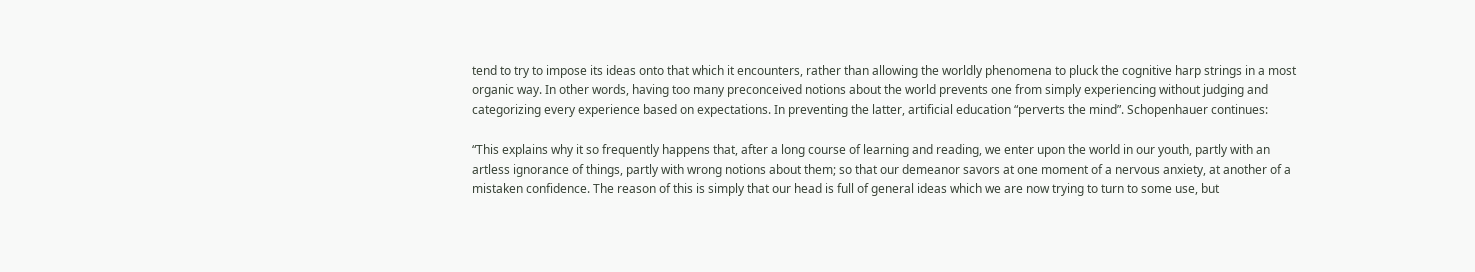tend to try to impose its ideas onto that which it encounters, rather than allowing the worldly phenomena to pluck the cognitive harp strings in a most organic way. In other words, having too many preconceived notions about the world prevents one from simply experiencing without judging and categorizing every experience based on expectations. In preventing the latter, artificial education “perverts the mind”. Schopenhauer continues:

“This explains why it so frequently happens that, after a long course of learning and reading, we enter upon the world in our youth, partly with an artless ignorance of things, partly with wrong notions about them; so that our demeanor savors at one moment of a nervous anxiety, at another of a mistaken confidence. The reason of this is simply that our head is full of general ideas which we are now trying to turn to some use, but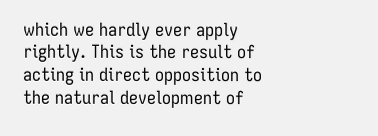which we hardly ever apply rightly. This is the result of acting in direct opposition to the natural development of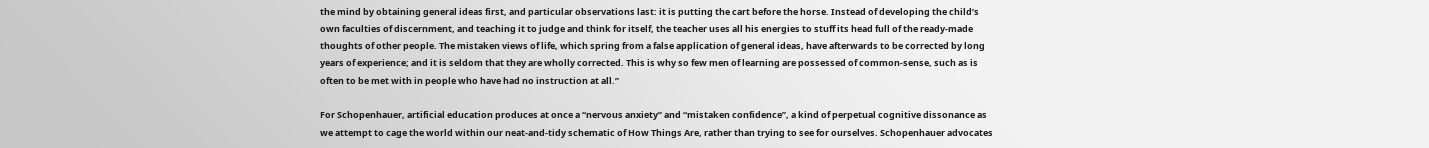the mind by obtaining general ideas first, and particular observations last: it is putting the cart before the horse. Instead of developing the child’s own faculties of discernment, and teaching it to judge and think for itself, the teacher uses all his energies to stuff its head full of the ready-made thoughts of other people. The mistaken views of life, which spring from a false application of general ideas, have afterwards to be corrected by long years of experience; and it is seldom that they are wholly corrected. This is why so few men of learning are possessed of common-sense, such as is often to be met with in people who have had no instruction at all.”

For Schopenhauer, artificial education produces at once a “nervous anxiety” and “mistaken confidence”, a kind of perpetual cognitive dissonance as we attempt to cage the world within our neat-and-tidy schematic of How Things Are, rather than trying to see for ourselves. Schopenhauer advocates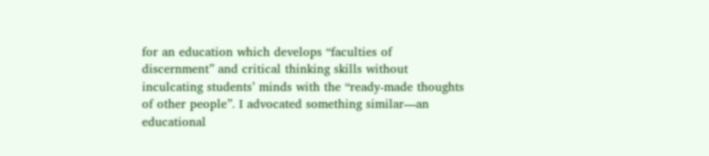for an education which develops “faculties of discernment” and critical thinking skills without inculcating students’ minds with the “ready-made thoughts of other people”. I advocated something similar—an educational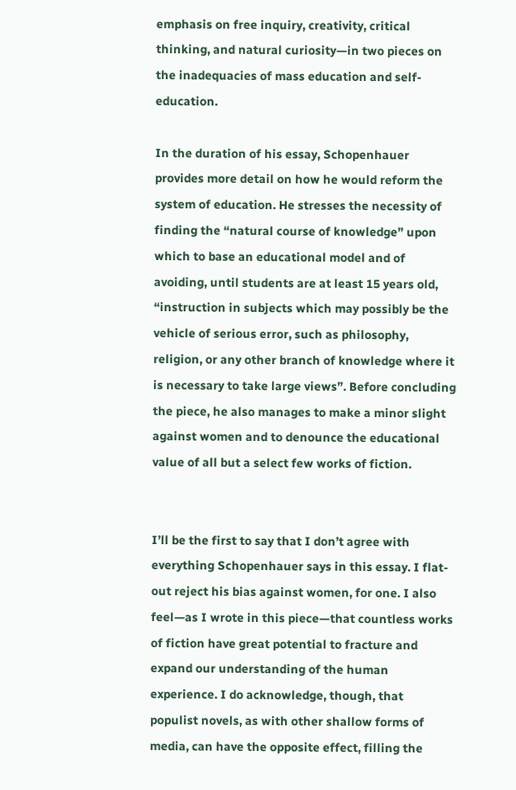emphasis on free inquiry, creativity, critical thinking, and natural curiosity—in two pieces on the inadequacies of mass education and self-education.

In the duration of his essay, Schopenhauer provides more detail on how he would reform the system of education. He stresses the necessity of finding the “natural course of knowledge” upon which to base an educational model and of avoiding, until students are at least 15 years old, “instruction in subjects which may possibly be the vehicle of serious error, such as philosophy, religion, or any other branch of knowledge where it is necessary to take large views”. Before concluding the piece, he also manages to make a minor slight against women and to denounce the educational value of all but a select few works of fiction.


I’ll be the first to say that I don’t agree with everything Schopenhauer says in this essay. I flat-out reject his bias against women, for one. I also feel—as I wrote in this piece—that countless works of fiction have great potential to fracture and expand our understanding of the human experience. I do acknowledge, though, that populist novels, as with other shallow forms of media, can have the opposite effect, filling the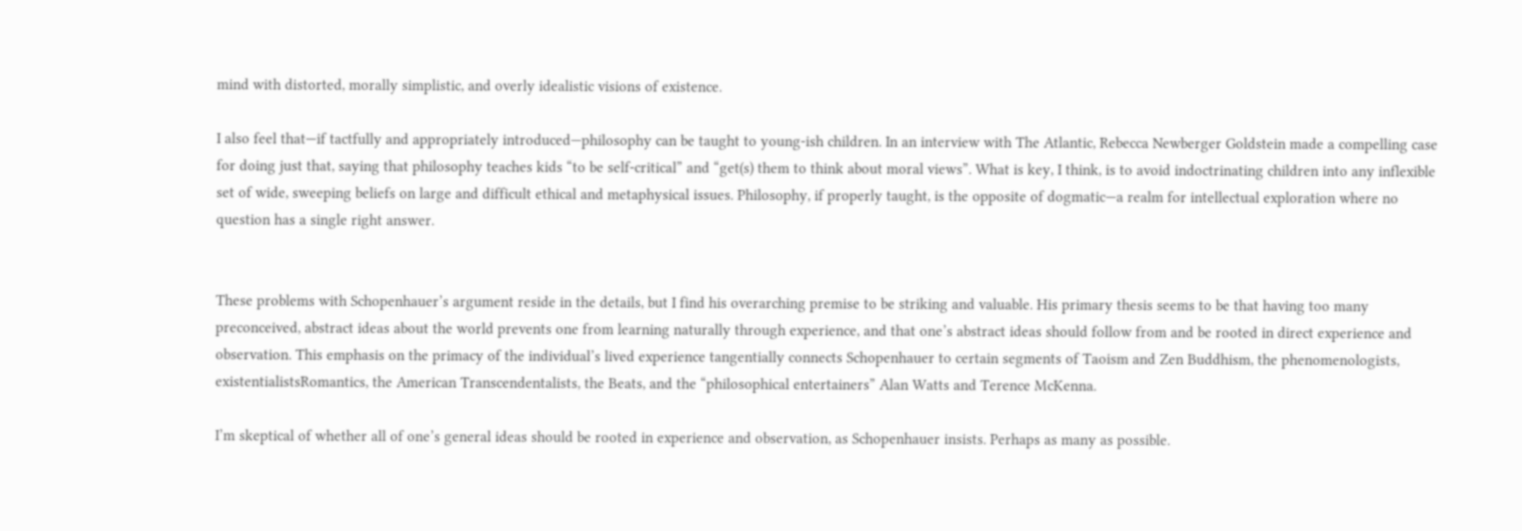mind with distorted, morally simplistic, and overly idealistic visions of existence.

I also feel that—if tactfully and appropriately introduced—philosophy can be taught to young-ish children. In an interview with The Atlantic, Rebecca Newberger Goldstein made a compelling case for doing just that, saying that philosophy teaches kids “to be self-critical” and “get(s) them to think about moral views”. What is key, I think, is to avoid indoctrinating children into any inflexible set of wide, sweeping beliefs on large and difficult ethical and metaphysical issues. Philosophy, if properly taught, is the opposite of dogmatic—a realm for intellectual exploration where no question has a single right answer.


These problems with Schopenhauer’s argument reside in the details, but I find his overarching premise to be striking and valuable. His primary thesis seems to be that having too many preconceived, abstract ideas about the world prevents one from learning naturally through experience, and that one’s abstract ideas should follow from and be rooted in direct experience and observation. This emphasis on the primacy of the individual’s lived experience tangentially connects Schopenhauer to certain segments of Taoism and Zen Buddhism, the phenomenologists, existentialistsRomantics, the American Transcendentalists, the Beats, and the “philosophical entertainers” Alan Watts and Terence McKenna.

I’m skeptical of whether all of one’s general ideas should be rooted in experience and observation, as Schopenhauer insists. Perhaps as many as possible.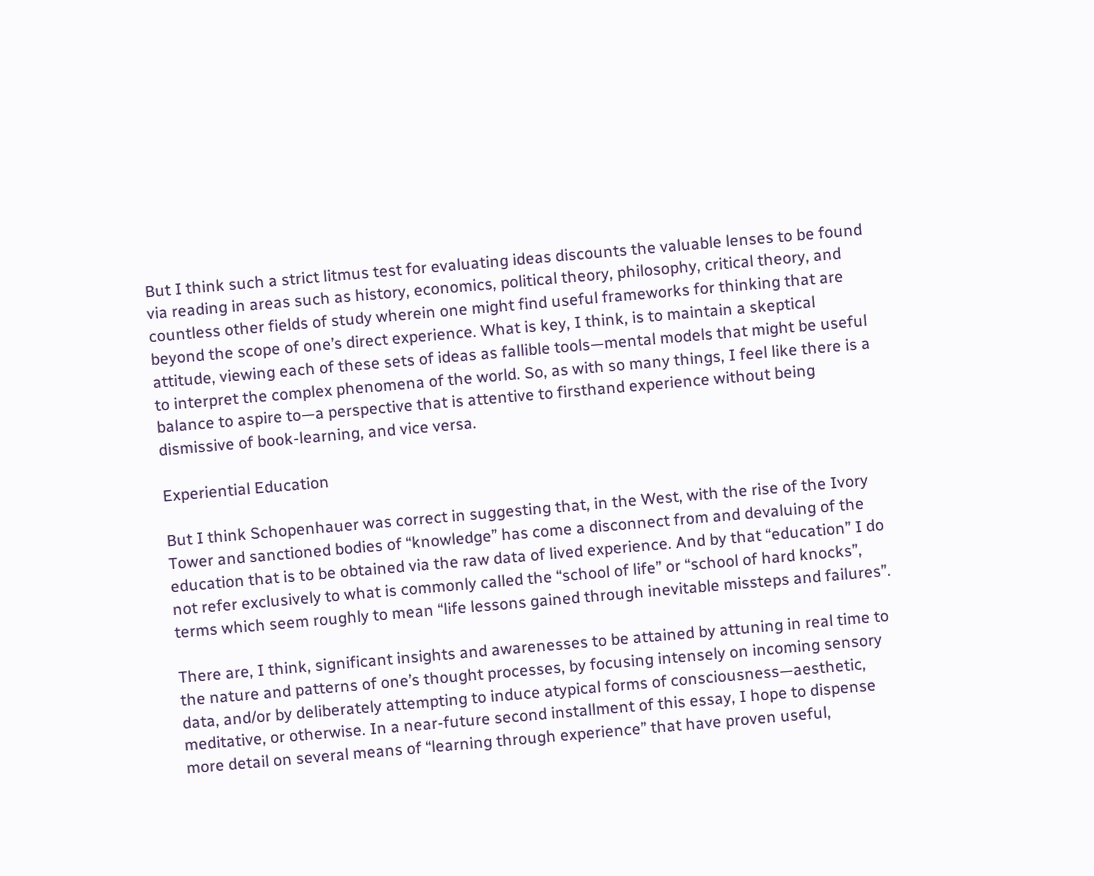But I think such a strict litmus test for evaluating ideas discounts the valuable lenses to be found via reading in areas such as history, economics, political theory, philosophy, critical theory, and countless other fields of study wherein one might find useful frameworks for thinking that are beyond the scope of one’s direct experience. What is key, I think, is to maintain a skeptical attitude, viewing each of these sets of ideas as fallible tools—mental models that might be useful to interpret the complex phenomena of the world. So, as with so many things, I feel like there is a balance to aspire to—a perspective that is attentive to firsthand experience without being dismissive of book-learning, and vice versa.

Experiential Education

But I think Schopenhauer was correct in suggesting that, in the West, with the rise of the Ivory Tower and sanctioned bodies of “knowledge” has come a disconnect from and devaluing of the education that is to be obtained via the raw data of lived experience. And by that “education” I do not refer exclusively to what is commonly called the “school of life” or “school of hard knocks”, terms which seem roughly to mean “life lessons gained through inevitable missteps and failures”.

There are, I think, significant insights and awarenesses to be attained by attuning in real time to the nature and patterns of one’s thought processes, by focusing intensely on incoming sensory data, and/or by deliberately attempting to induce atypical forms of consciousness—aesthetic, meditative, or otherwise. In a near-future second installment of this essay, I hope to dispense more detail on several means of “learning through experience” that have proven useful,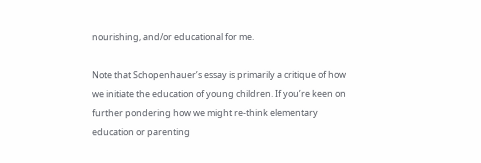nourishing, and/or educational for me.

Note that Schopenhauer’s essay is primarily a critique of how we initiate the education of young children. If you’re keen on further pondering how we might re-think elementary education or parenting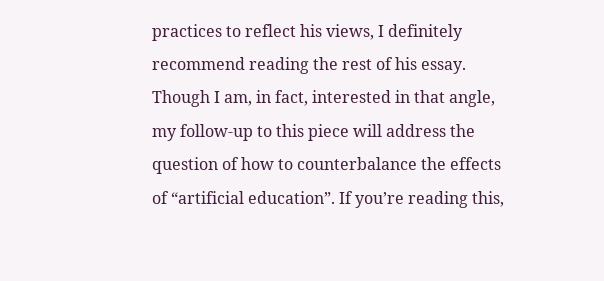practices to reflect his views, I definitely recommend reading the rest of his essay. Though I am, in fact, interested in that angle, my follow-up to this piece will address the question of how to counterbalance the effects of “artificial education”. If you’re reading this,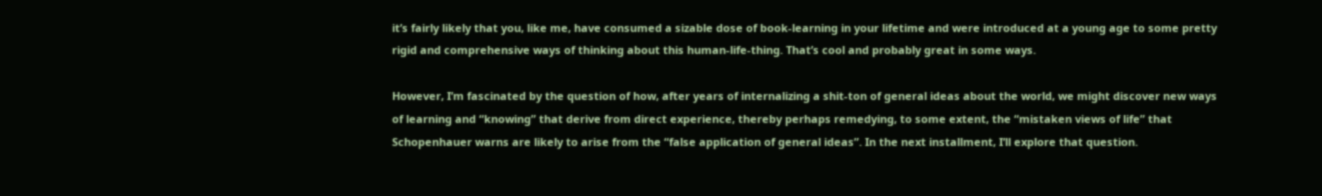it’s fairly likely that you, like me, have consumed a sizable dose of book-learning in your lifetime and were introduced at a young age to some pretty rigid and comprehensive ways of thinking about this human-life-thing. That’s cool and probably great in some ways.

However, I’m fascinated by the question of how, after years of internalizing a shit-ton of general ideas about the world, we might discover new ways of learning and “knowing” that derive from direct experience, thereby perhaps remedying, to some extent, the “mistaken views of life” that Schopenhauer warns are likely to arise from the “false application of general ideas”. In the next installment, I’ll explore that question.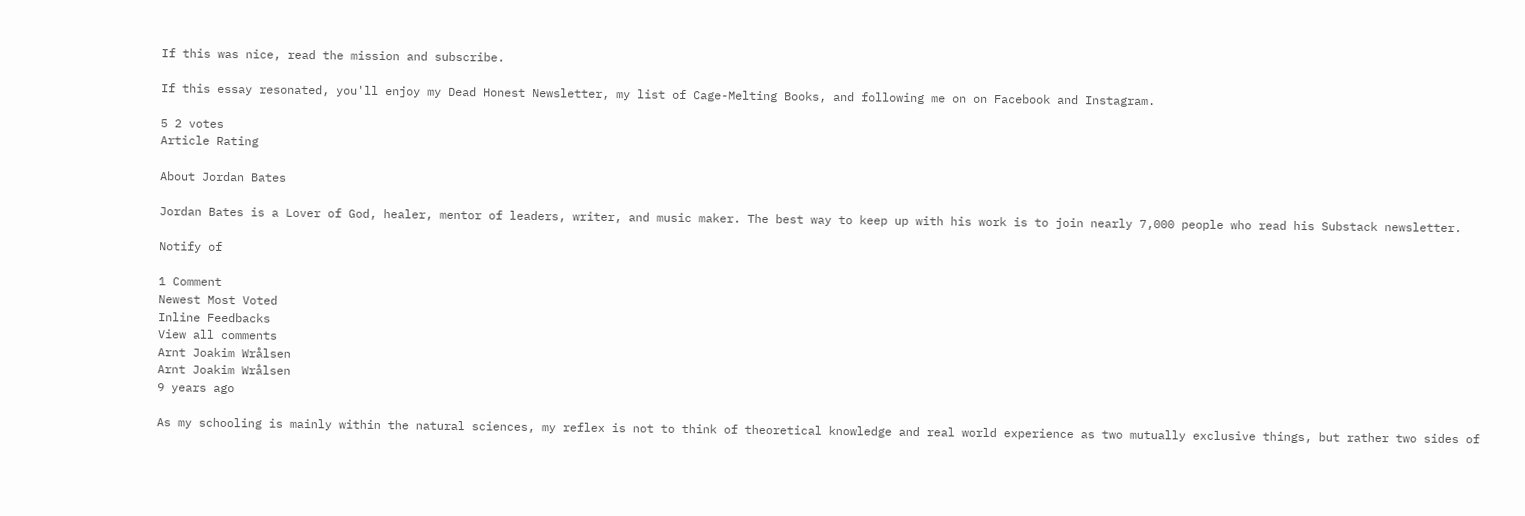If this was nice, read the mission and subscribe.

If this essay resonated, you'll enjoy my Dead Honest Newsletter, my list of Cage-Melting Books, and following me on on Facebook and Instagram.

5 2 votes
Article Rating

About Jordan Bates

Jordan Bates is a Lover of God, healer, mentor of leaders, writer, and music maker. The best way to keep up with his work is to join nearly 7,000 people who read his Substack newsletter.

Notify of

1 Comment
Newest Most Voted
Inline Feedbacks
View all comments
Arnt Joakim Wrålsen
Arnt Joakim Wrålsen
9 years ago

As my schooling is mainly within the natural sciences, my reflex is not to think of theoretical knowledge and real world experience as two mutually exclusive things, but rather two sides of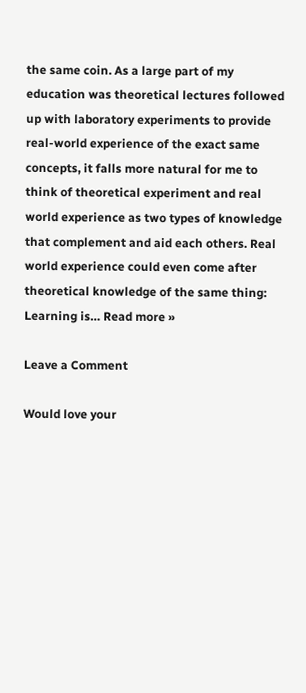the same coin. As a large part of my education was theoretical lectures followed up with laboratory experiments to provide real-world experience of the exact same concepts, it falls more natural for me to think of theoretical experiment and real world experience as two types of knowledge that complement and aid each others. Real world experience could even come after theoretical knowledge of the same thing: Learning is… Read more »

Leave a Comment

Would love your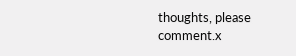thoughts, please comment.x